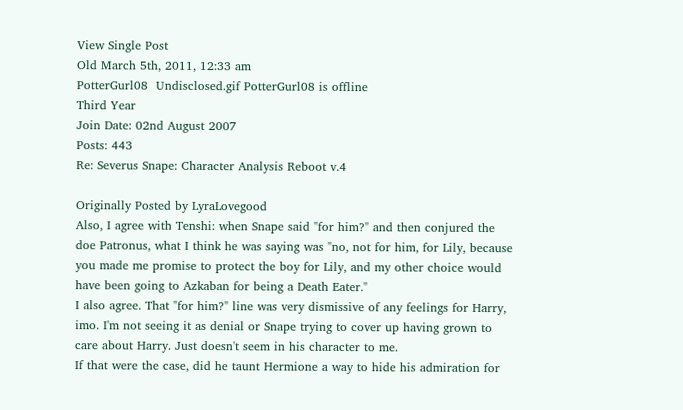View Single Post
Old March 5th, 2011, 12:33 am
PotterGurl08  Undisclosed.gif PotterGurl08 is offline
Third Year
Join Date: 02nd August 2007
Posts: 443
Re: Severus Snape: Character Analysis Reboot v.4

Originally Posted by LyraLovegood
Also, I agree with Tenshi: when Snape said "for him?" and then conjured the doe Patronus, what I think he was saying was "no, not for him, for Lily, because you made me promise to protect the boy for Lily, and my other choice would have been going to Azkaban for being a Death Eater."
I also agree. That "for him?" line was very dismissive of any feelings for Harry, imo. I'm not seeing it as denial or Snape trying to cover up having grown to care about Harry. Just doesn't seem in his character to me.
If that were the case, did he taunt Hermione a way to hide his admiration for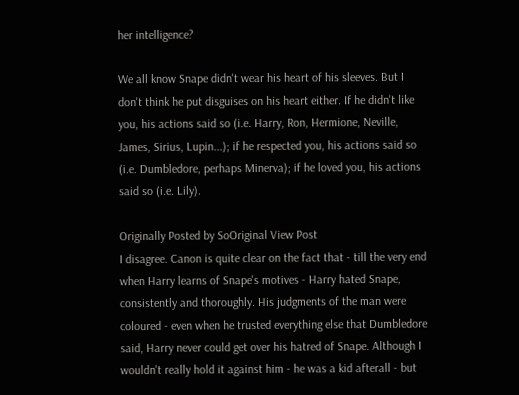her intelligence?

We all know Snape didn't wear his heart of his sleeves. But I don't think he put disguises on his heart either. If he didn't like you, his actions said so (i.e. Harry, Ron, Hermione, Neville, James, Sirius, Lupin...); if he respected you, his actions said so (i.e. Dumbledore, perhaps Minerva); if he loved you, his actions said so (i.e. Lily).

Originally Posted by SoOriginal View Post
I disagree. Canon is quite clear on the fact that - till the very end when Harry learns of Snape's motives - Harry hated Snape, consistently and thoroughly. His judgments of the man were coloured - even when he trusted everything else that Dumbledore said, Harry never could get over his hatred of Snape. Although I wouldn't really hold it against him - he was a kid afterall - but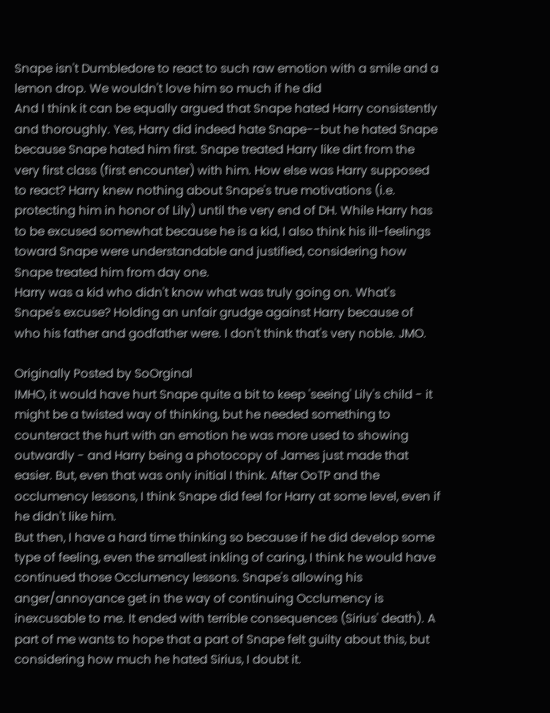Snape isn't Dumbledore to react to such raw emotion with a smile and a lemon drop. We wouldn't love him so much if he did
And I think it can be equally argued that Snape hated Harry consistently and thoroughly. Yes, Harry did indeed hate Snape--but he hated Snape because Snape hated him first. Snape treated Harry like dirt from the very first class (first encounter) with him. How else was Harry supposed to react? Harry knew nothing about Snape's true motivations (i.e. protecting him in honor of Lily) until the very end of DH. While Harry has to be excused somewhat because he is a kid, I also think his ill-feelings toward Snape were understandable and justified, considering how Snape treated him from day one.
Harry was a kid who didn't know what was truly going on. What's Snape's excuse? Holding an unfair grudge against Harry because of who his father and godfather were. I don't think that's very noble. JMO.

Originally Posted by SoOrginal
IMHO, it would have hurt Snape quite a bit to keep 'seeing' Lily's child - it might be a twisted way of thinking, but he needed something to counteract the hurt with an emotion he was more used to showing outwardly - and Harry being a photocopy of James just made that easier. But, even that was only initial I think. After OoTP and the occlumency lessons, I think Snape did feel for Harry at some level, even if he didn't like him.
But then, I have a hard time thinking so because if he did develop some type of feeling, even the smallest inkling of caring, I think he would have continued those Occlumency lessons. Snape's allowing his anger/annoyance get in the way of continuing Occlumency is inexcusable to me. It ended with terrible consequences (Sirius' death). A part of me wants to hope that a part of Snape felt guilty about this, but considering how much he hated Sirius, I doubt it.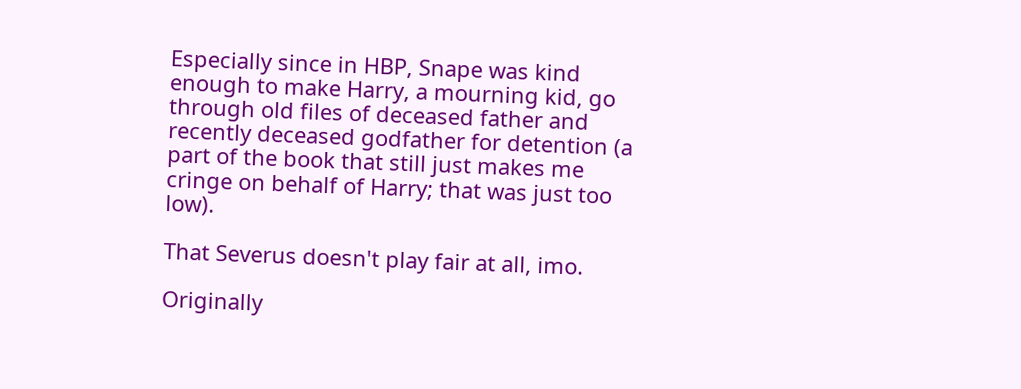Especially since in HBP, Snape was kind enough to make Harry, a mourning kid, go through old files of deceased father and recently deceased godfather for detention (a part of the book that still just makes me cringe on behalf of Harry; that was just too low).

That Severus doesn't play fair at all, imo.

Originally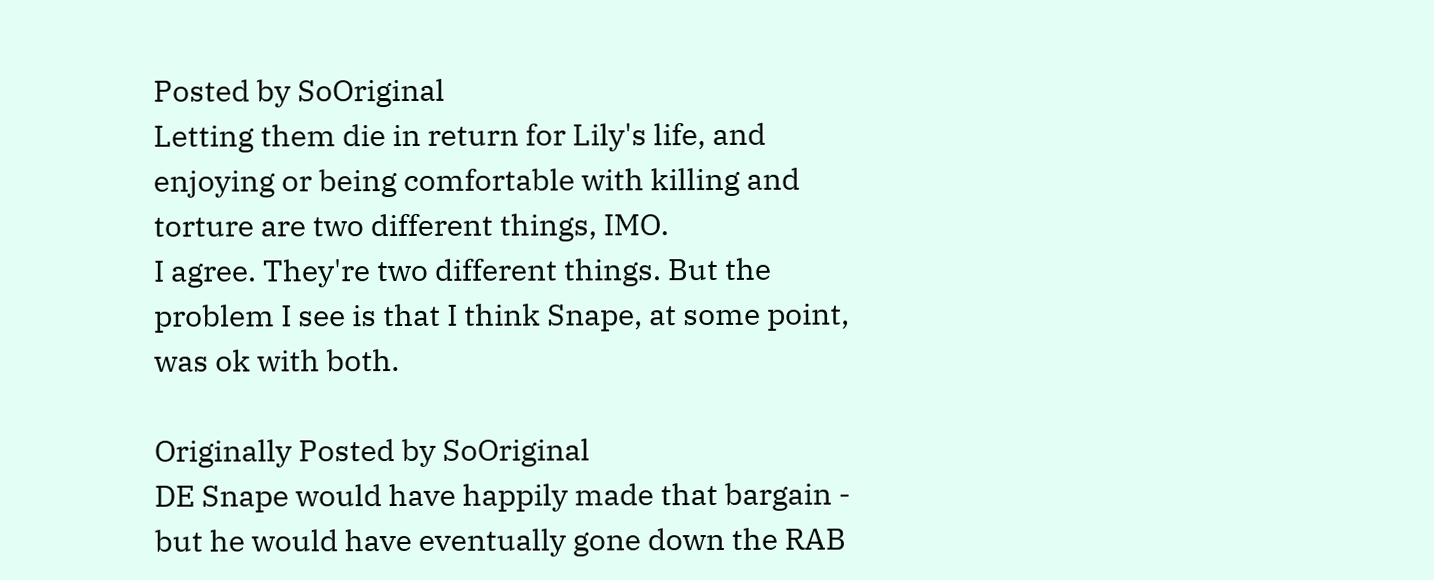Posted by SoOriginal
Letting them die in return for Lily's life, and enjoying or being comfortable with killing and torture are two different things, IMO.
I agree. They're two different things. But the problem I see is that I think Snape, at some point, was ok with both.

Originally Posted by SoOriginal
DE Snape would have happily made that bargain - but he would have eventually gone down the RAB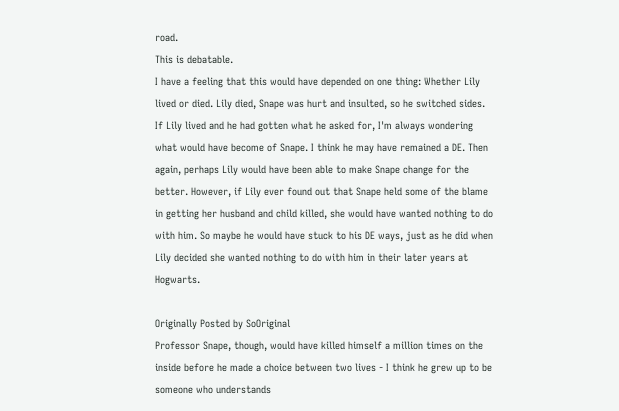road.
This is debatable.
I have a feeling that this would have depended on one thing: Whether Lily lived or died. Lily died, Snape was hurt and insulted, so he switched sides. If Lily lived and he had gotten what he asked for, I'm always wondering what would have become of Snape. I think he may have remained a DE. Then again, perhaps Lily would have been able to make Snape change for the better. However, if Lily ever found out that Snape held some of the blame in getting her husband and child killed, she would have wanted nothing to do with him. So maybe he would have stuck to his DE ways, just as he did when Lily decided she wanted nothing to do with him in their later years at Hogwarts.

Originally Posted by SoOriginal
Professor Snape, though, would have killed himself a million times on the inside before he made a choice between two lives - I think he grew up to be someone who understands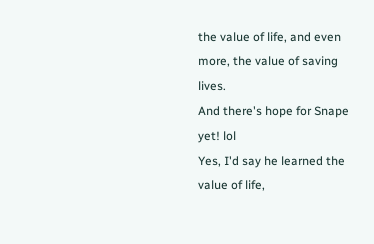the value of life, and even more, the value of saving lives.
And there's hope for Snape yet! lol
Yes, I'd say he learned the value of life,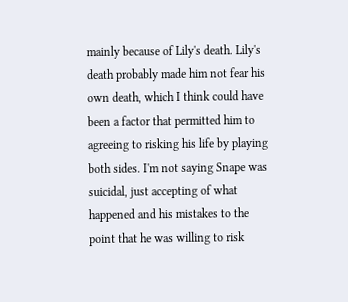mainly because of Lily's death. Lily's death probably made him not fear his own death, which I think could have been a factor that permitted him to agreeing to risking his life by playing both sides. I'm not saying Snape was suicidal, just accepting of what happened and his mistakes to the point that he was willing to risk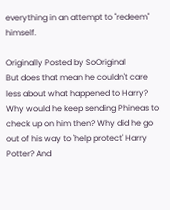everything in an attempt to "redeem" himself.

Originally Posted by SoOriginal
But does that mean he couldn't care less about what happened to Harry? Why would he keep sending Phineas to check up on him then? Why did he go out of his way to 'help protect' Harry Potter? And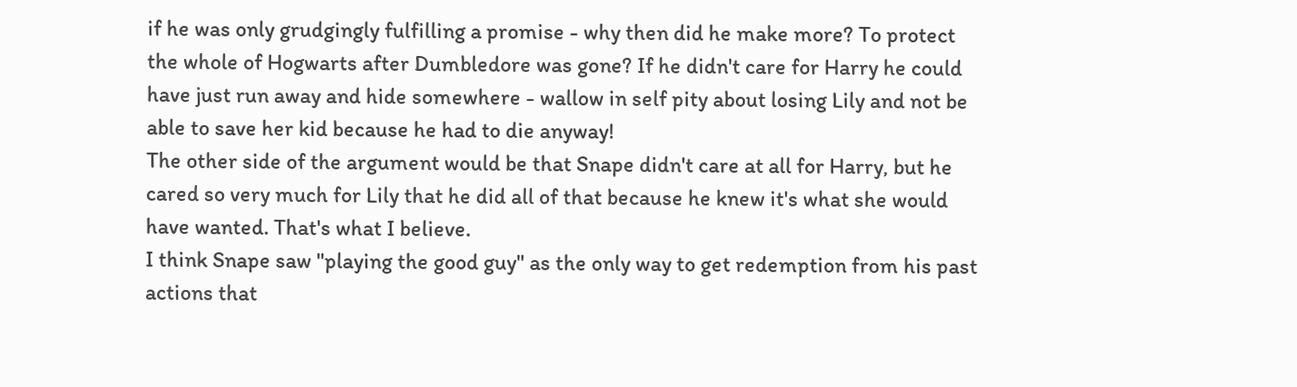if he was only grudgingly fulfilling a promise - why then did he make more? To protect the whole of Hogwarts after Dumbledore was gone? If he didn't care for Harry he could have just run away and hide somewhere - wallow in self pity about losing Lily and not be able to save her kid because he had to die anyway!
The other side of the argument would be that Snape didn't care at all for Harry, but he cared so very much for Lily that he did all of that because he knew it's what she would have wanted. That's what I believe.
I think Snape saw "playing the good guy" as the only way to get redemption from his past actions that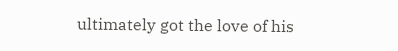ultimately got the love of his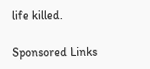life killed.

Sponsored Links